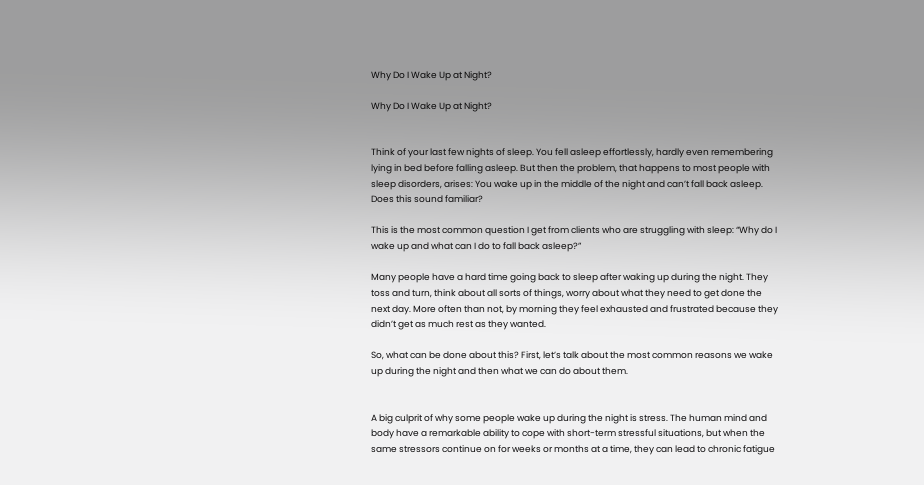Why Do I Wake Up at Night?

Why Do I Wake Up at Night?


Think of your last few nights of sleep. You fell asleep effortlessly, hardly even remembering lying in bed before falling asleep. But then the problem, that happens to most people with sleep disorders, arises: You wake up in the middle of the night and can’t fall back asleep. Does this sound familiar?

This is the most common question I get from clients who are struggling with sleep: “Why do I wake up and what can I do to fall back asleep?”

Many people have a hard time going back to sleep after waking up during the night. They toss and turn, think about all sorts of things, worry about what they need to get done the next day. More often than not, by morning they feel exhausted and frustrated because they didn’t get as much rest as they wanted.

So, what can be done about this? First, let’s talk about the most common reasons we wake up during the night and then what we can do about them.


A big culprit of why some people wake up during the night is stress. The human mind and body have a remarkable ability to cope with short-term stressful situations, but when the same stressors continue on for weeks or months at a time, they can lead to chronic fatigue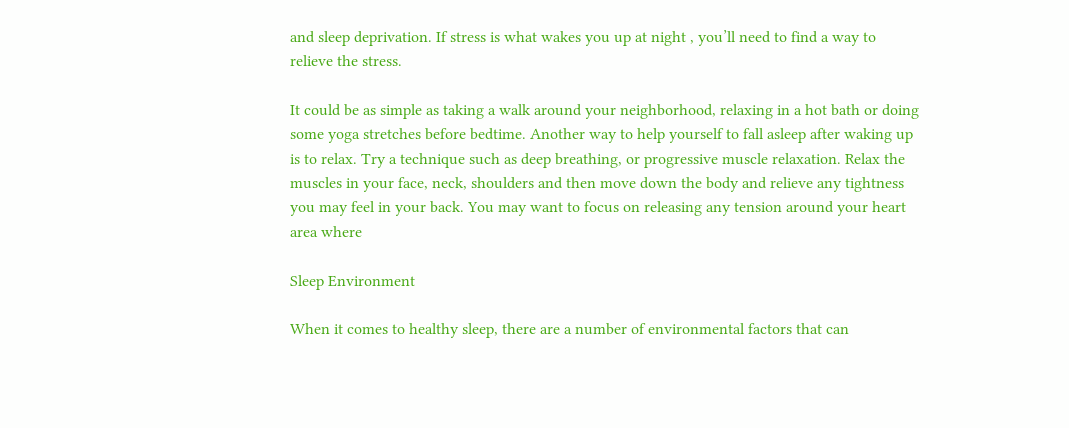and sleep deprivation. If stress is what wakes you up at night , you’ll need to find a way to relieve the stress.

It could be as simple as taking a walk around your neighborhood, relaxing in a hot bath or doing some yoga stretches before bedtime. Another way to help yourself to fall asleep after waking up is to relax. Try a technique such as deep breathing, or progressive muscle relaxation. Relax the muscles in your face, neck, shoulders and then move down the body and relieve any tightness you may feel in your back. You may want to focus on releasing any tension around your heart area where

Sleep Environment

When it comes to healthy sleep, there are a number of environmental factors that can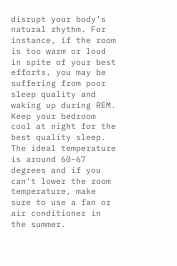disrupt your body’s natural rhythm. For instance, if the room is too warm or loud in spite of your best efforts, you may be suffering from poor sleep quality and waking up during REM. Keep your bedroom cool at night for the best quality sleep. The ideal temperature is around 60-67 degrees and if you can’t lower the room temperature, make sure to use a fan or air conditioner in the summer.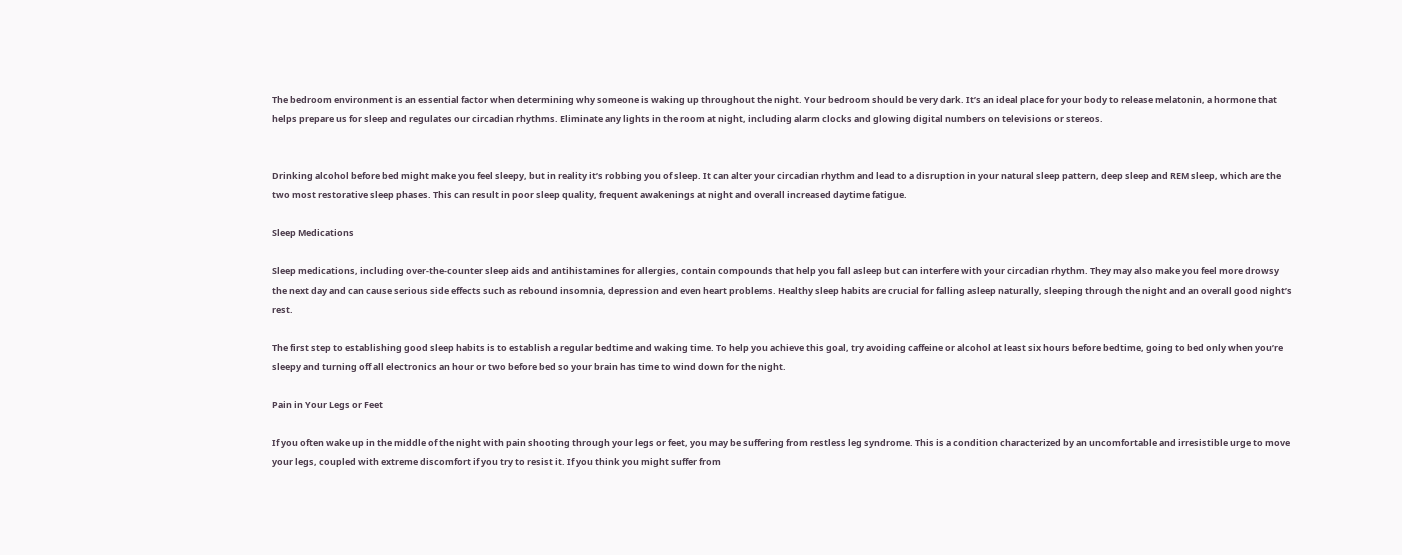The bedroom environment is an essential factor when determining why someone is waking up throughout the night. Your bedroom should be very dark. It’s an ideal place for your body to release melatonin, a hormone that helps prepare us for sleep and regulates our circadian rhythms. Eliminate any lights in the room at night, including alarm clocks and glowing digital numbers on televisions or stereos.


Drinking alcohol before bed might make you feel sleepy, but in reality it’s robbing you of sleep. It can alter your circadian rhythm and lead to a disruption in your natural sleep pattern, deep sleep and REM sleep, which are the two most restorative sleep phases. This can result in poor sleep quality, frequent awakenings at night and overall increased daytime fatigue.

Sleep Medications

Sleep medications, including over-the-counter sleep aids and antihistamines for allergies, contain compounds that help you fall asleep but can interfere with your circadian rhythm. They may also make you feel more drowsy the next day and can cause serious side effects such as rebound insomnia, depression and even heart problems. Healthy sleep habits are crucial for falling asleep naturally, sleeping through the night and an overall good night’s rest.

The first step to establishing good sleep habits is to establish a regular bedtime and waking time. To help you achieve this goal, try avoiding caffeine or alcohol at least six hours before bedtime, going to bed only when you’re sleepy and turning off all electronics an hour or two before bed so your brain has time to wind down for the night.

Pain in Your Legs or Feet

If you often wake up in the middle of the night with pain shooting through your legs or feet, you may be suffering from restless leg syndrome. This is a condition characterized by an uncomfortable and irresistible urge to move your legs, coupled with extreme discomfort if you try to resist it. If you think you might suffer from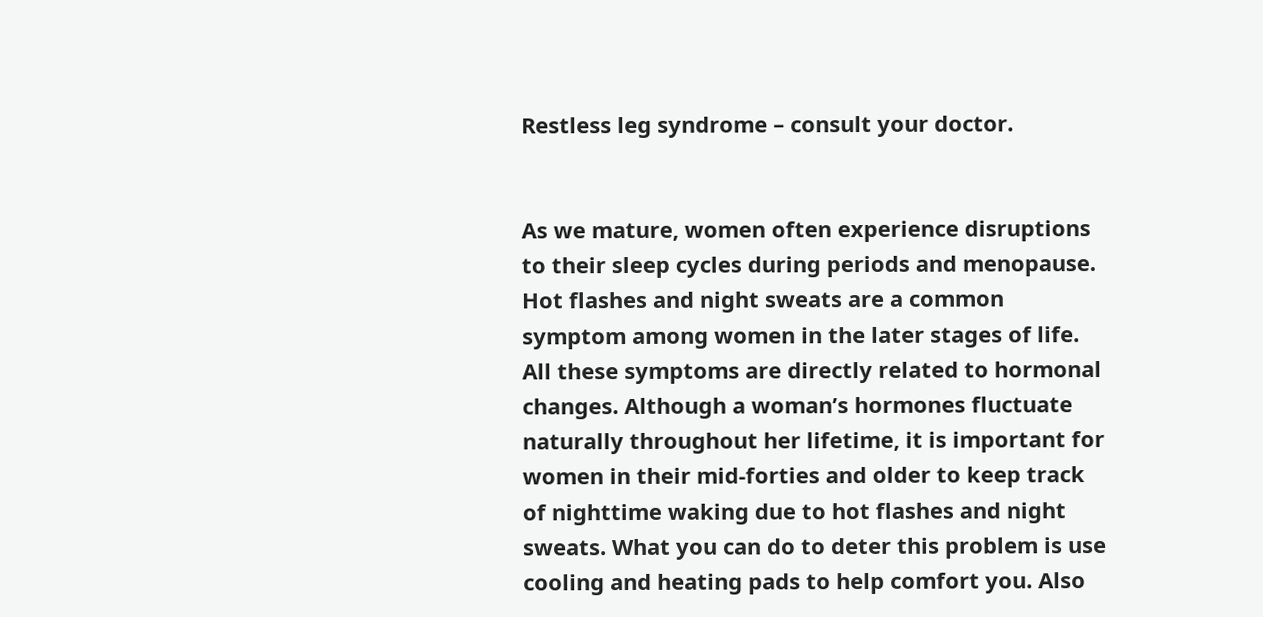Restless leg syndrome – consult your doctor.


As we mature, women often experience disruptions to their sleep cycles during periods and menopause. Hot flashes and night sweats are a common symptom among women in the later stages of life. All these symptoms are directly related to hormonal changes. Although a woman’s hormones fluctuate naturally throughout her lifetime, it is important for women in their mid-forties and older to keep track of nighttime waking due to hot flashes and night sweats. What you can do to deter this problem is use cooling and heating pads to help comfort you. Also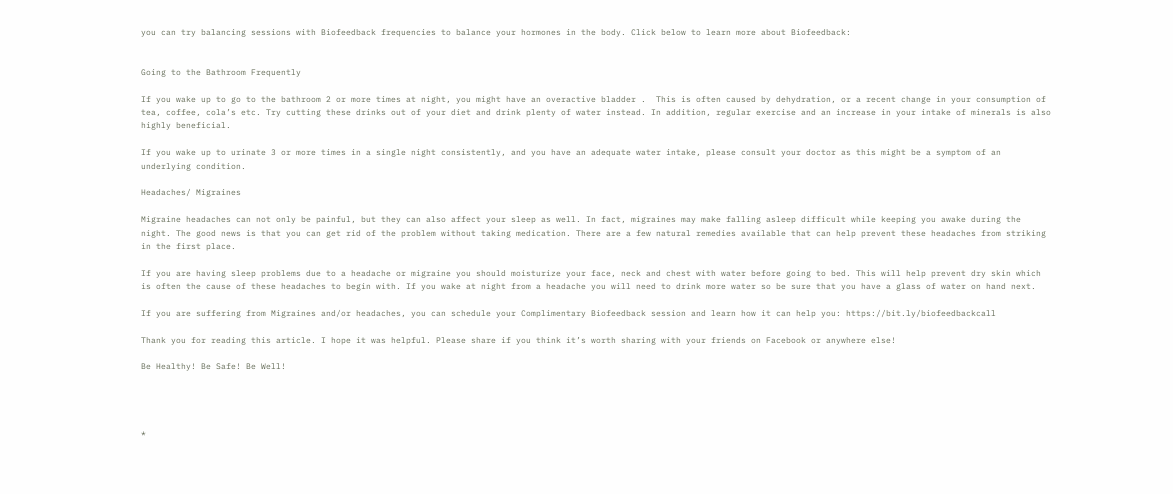you can try balancing sessions with Biofeedback frequencies to balance your hormones in the body. Click below to learn more about Biofeedback:


Going to the Bathroom Frequently

If you wake up to go to the bathroom 2 or more times at night, you might have an overactive bladder .  This is often caused by dehydration, or a recent change in your consumption of tea, coffee, cola’s etc. Try cutting these drinks out of your diet and drink plenty of water instead. In addition, regular exercise and an increase in your intake of minerals is also highly beneficial.

If you wake up to urinate 3 or more times in a single night consistently, and you have an adequate water intake, please consult your doctor as this might be a symptom of an underlying condition.

Headaches/ Migraines

Migraine headaches can not only be painful, but they can also affect your sleep as well. In fact, migraines may make falling asleep difficult while keeping you awake during the night. The good news is that you can get rid of the problem without taking medication. There are a few natural remedies available that can help prevent these headaches from striking in the first place.

If you are having sleep problems due to a headache or migraine you should moisturize your face, neck and chest with water before going to bed. This will help prevent dry skin which is often the cause of these headaches to begin with. If you wake at night from a headache you will need to drink more water so be sure that you have a glass of water on hand next.

If you are suffering from Migraines and/or headaches, you can schedule your Complimentary Biofeedback session and learn how it can help you: https://bit.ly/biofeedbackcall

Thank you for reading this article. I hope it was helpful. Please share if you think it’s worth sharing with your friends on Facebook or anywhere else!

Be Healthy! Be Safe! Be Well!




*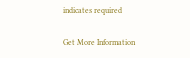indicates required

Get More Information